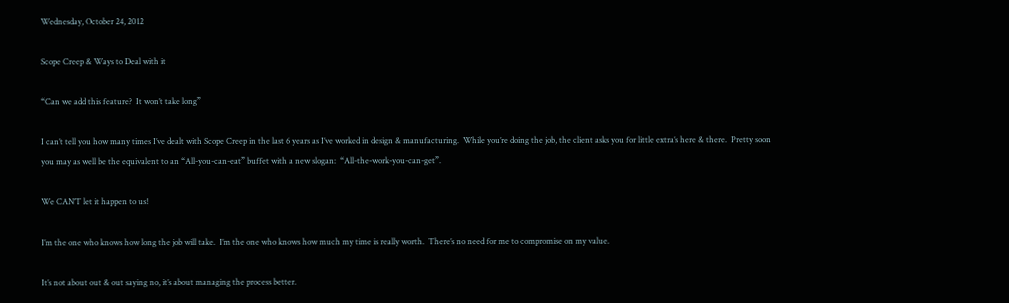Wednesday, October 24, 2012

Scope Creep & Ways to Deal with it

“Can we add this feature?  It won’t take long”

I can’t tell you how many times I’ve dealt with Scope Creep in the last 6 years as I’ve worked in design & manufacturing.  While you’re doing the job, the client asks you for little extra’s here & there.  Pretty soon you may as well be the equivalent to an “All-you-can-eat” buffet with a new slogan:  “All-the-work-you-can-get”.

We CAN’T let it happen to us!

I’m the one who knows how long the job will take.  I’m the one who knows how much my time is really worth.  There’s no need for me to compromise on my value.

It’s not about out & out saying no, it’s about managing the process better.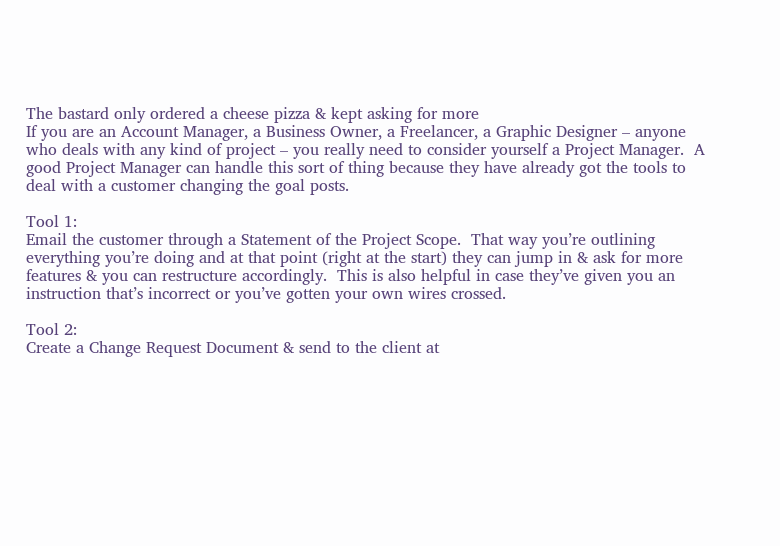The bastard only ordered a cheese pizza & kept asking for more
If you are an Account Manager, a Business Owner, a Freelancer, a Graphic Designer – anyone who deals with any kind of project – you really need to consider yourself a Project Manager.  A good Project Manager can handle this sort of thing because they have already got the tools to deal with a customer changing the goal posts.

Tool 1:
Email the customer through a Statement of the Project Scope.  That way you’re outlining everything you’re doing and at that point (right at the start) they can jump in & ask for more features & you can restructure accordingly.  This is also helpful in case they’ve given you an instruction that’s incorrect or you’ve gotten your own wires crossed.

Tool 2:
Create a Change Request Document & send to the client at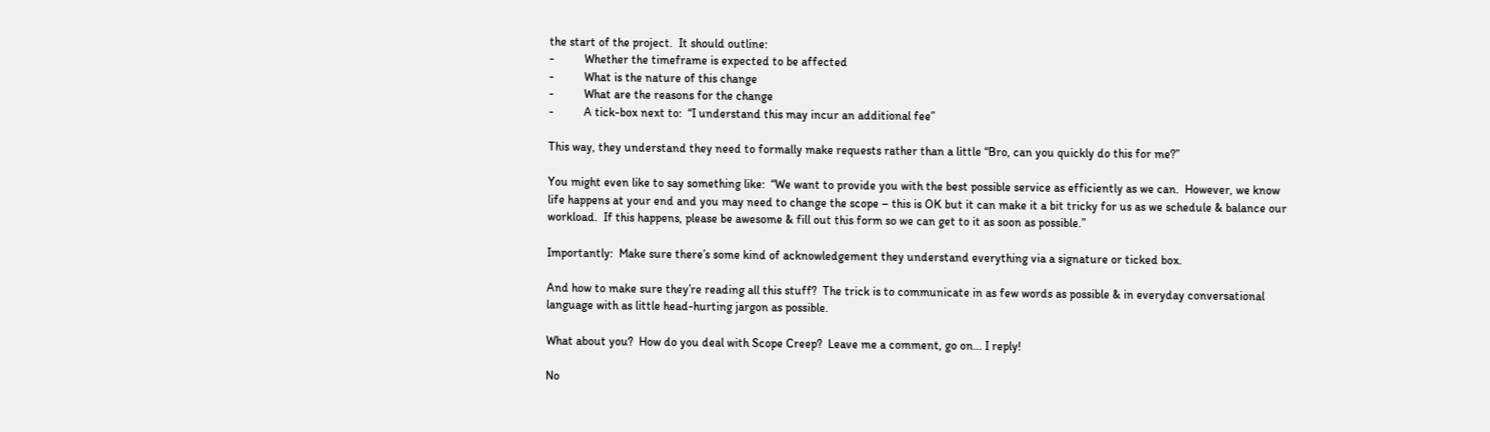the start of the project.  It should outline:
-          Whether the timeframe is expected to be affected
-          What is the nature of this change
-          What are the reasons for the change
-          A tick-box next to:  “I understand this may incur an additional fee”

This way, they understand they need to formally make requests rather than a little “Bro, can you quickly do this for me?”

You might even like to say something like:  “We want to provide you with the best possible service as efficiently as we can.  However, we know life happens at your end and you may need to change the scope – this is OK but it can make it a bit tricky for us as we schedule & balance our workload.  If this happens, please be awesome & fill out this form so we can get to it as soon as possible.”

Importantly:  Make sure there’s some kind of acknowledgement they understand everything via a signature or ticked box.

And how to make sure they’re reading all this stuff?  The trick is to communicate in as few words as possible & in everyday conversational language with as little head-hurting jargon as possible.

What about you?  How do you deal with Scope Creep?  Leave me a comment, go on... I reply!

No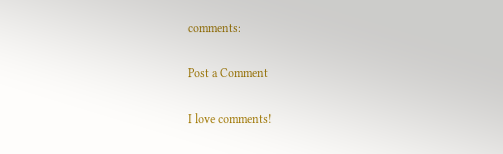comments:

Post a Comment

I love comments!